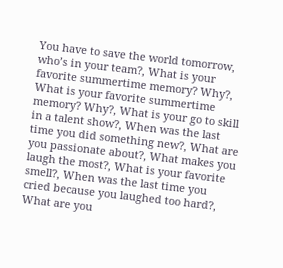You have to save the world tomorrow, who’s in your team?, What is your favorite summertime memory? Why?, What is your favorite summertime memory? Why?, What is your go to skill in a talent show?, When was the last time you did something new?, What are you passionate about?, What makes you laugh the most?, What is your favorite smell?, When was the last time you cried because you laughed too hard?, What are you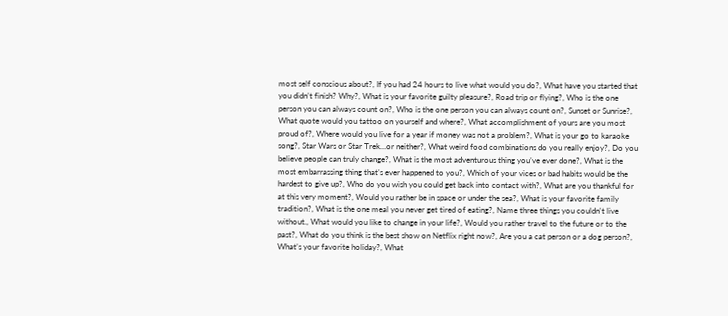most self conscious about?, If you had 24 hours to live what would you do?, What have you started that you didn’t finish? Why?, What is your favorite guilty pleasure?, Road trip or flying?, Who is the one person you can always count on?, Who is the one person you can always count on?, Sunset or Sunrise?, What quote would you tattoo on yourself and where?, What accomplishment of yours are you most proud of?, Where would you live for a year if money was not a problem?, What is your go to karaoke song?, Star Wars or Star Trek…or neither?, What weird food combinations do you really enjoy?, Do you believe people can truly change?, What is the most adventurous thing you’ve ever done?, What is the most embarrassing thing that’s ever happened to you?, Which of your vices or bad habits would be the hardest to give up?, Who do you wish you could get back into contact with?, What are you thankful for at this very moment?, Would you rather be in space or under the sea?, What is your favorite family tradition?, What is the one meal you never get tired of eating?, Name three things you couldn't live without., What would you like to change in your life?, Would you rather travel to the future or to the past?, What do you think is the best show on Netflix right now?, Are you a cat person or a dog person?, What’s your favorite holiday?, What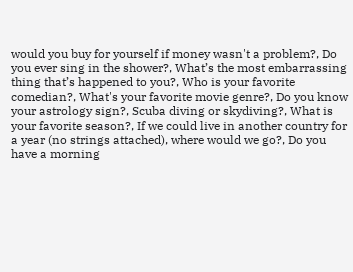would you buy for yourself if money wasn't a problem?, Do you ever sing in the shower?, What’s the most embarrassing thing that’s happened to you?, Who is your favorite comedian?, What's your favorite movie genre?, Do you know your astrology sign?, Scuba diving or skydiving?, What is your favorite season?, If we could live in another country for a year (no strings attached), where would we go?, Do you have a morning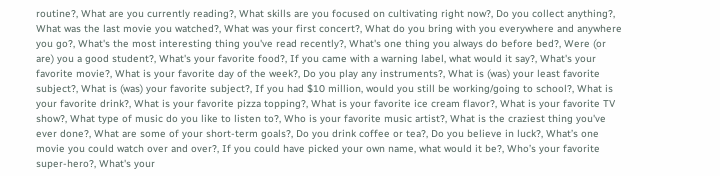routine?, What are you currently reading?, What skills are you focused on cultivating right now?, Do you collect anything?, What was the last movie you watched?, What was your first concert?, What do you bring with you everywhere and anywhere you go?, What's the most interesting thing you've read recently?, What's one thing you always do before bed?, Were (or are) you a good student?, What's your favorite food?, If you came with a warning label, what would it say?, What's your favorite movie?, What is your favorite day of the week?, Do you play any instruments?, What is (was) your least favorite subject?, What is (was) your favorite subject?, If you had $10 million, would you still be working/going to school?, What is your favorite drink?, What is your favorite pizza topping?, What is your favorite ice cream flavor?, What is your favorite TV show?, What type of music do you like to listen to?, Who is your favorite music artist?, What is the craziest thing you've ever done?, What are some of your short-term goals?, Do you drink coffee or tea?, Do you believe in luck?, What’s one movie you could watch over and over?, If you could have picked your own name, what would it be?, Who’s your favorite super-hero?, What's your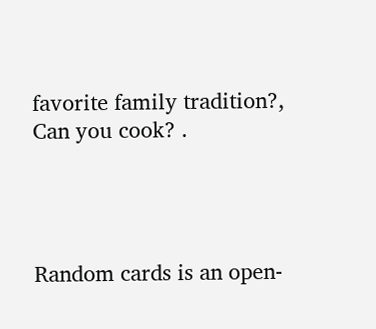favorite family tradition?, Can you cook? .




Random cards is an open-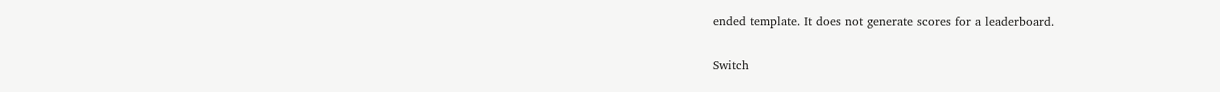ended template. It does not generate scores for a leaderboard.

Switch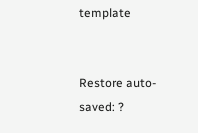template


Restore auto-saved: ?